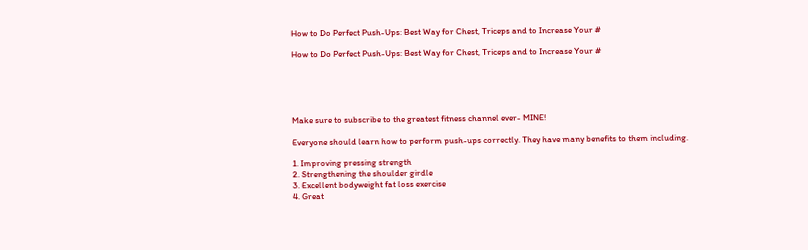How to Do Perfect Push-Ups: Best Way for Chest, Triceps and to Increase Your #

How to Do Perfect Push-Ups: Best Way for Chest, Triceps and to Increase Your #





Make sure to subscribe to the greatest fitness channel ever- MINE!

Everyone should learn how to perform push-ups correctly. They have many benefits to them including.

1. Improving pressing strength
2. Strengthening the shoulder girdle
3. Excellent bodyweight fat loss exercise
4. Great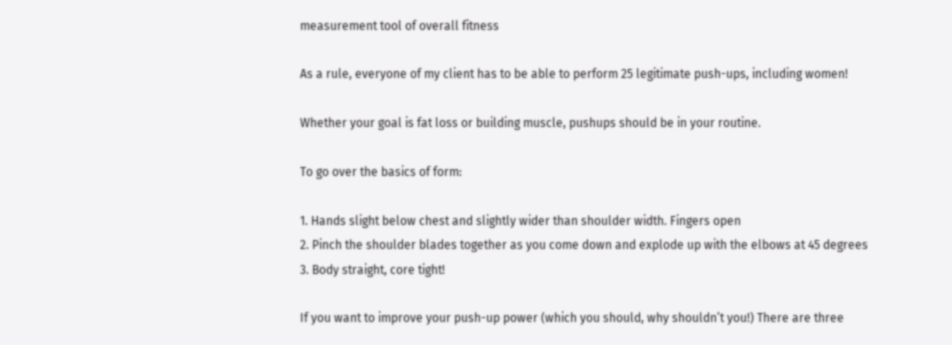measurement tool of overall fitness

As a rule, everyone of my client has to be able to perform 25 legitimate push-ups, including women!

Whether your goal is fat loss or building muscle, pushups should be in your routine.

To go over the basics of form:

1. Hands slight below chest and slightly wider than shoulder width. Fingers open
2. Pinch the shoulder blades together as you come down and explode up with the elbows at 45 degrees
3. Body straight, core tight!

If you want to improve your push-up power (which you should, why shouldn’t you!) There are three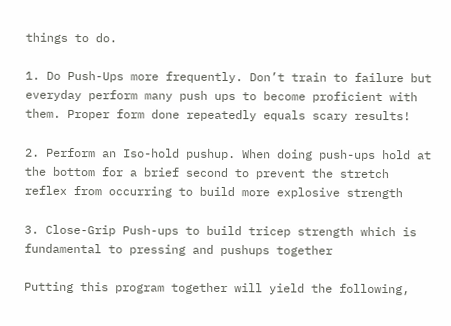things to do.

1. Do Push-Ups more frequently. Don’t train to failure but everyday perform many push ups to become proficient with them. Proper form done repeatedly equals scary results!

2. Perform an Iso-hold pushup. When doing push-ups hold at the bottom for a brief second to prevent the stretch reflex from occurring to build more explosive strength

3. Close-Grip Push-ups to build tricep strength which is fundamental to pressing and pushups together

Putting this program together will yield the following,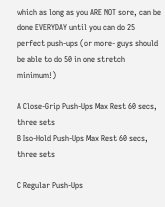which as long as you ARE NOT sore, can be done EVERYDAY until you can do 25 perfect push-ups (or more- guys should be able to do 50 in one stretch minimum!)

A Close-Grip Push-Ups Max Rest 60 secs, three sets
B Iso-Hold Push-Ups Max Rest 60 secs, three sets

C Regular Push-Ups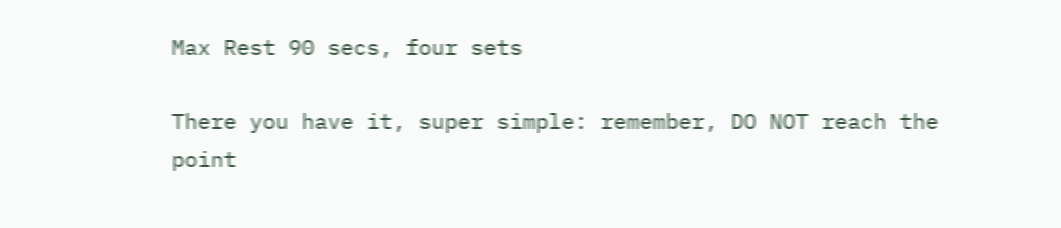Max Rest 90 secs, four sets

There you have it, super simple: remember, DO NOT reach the point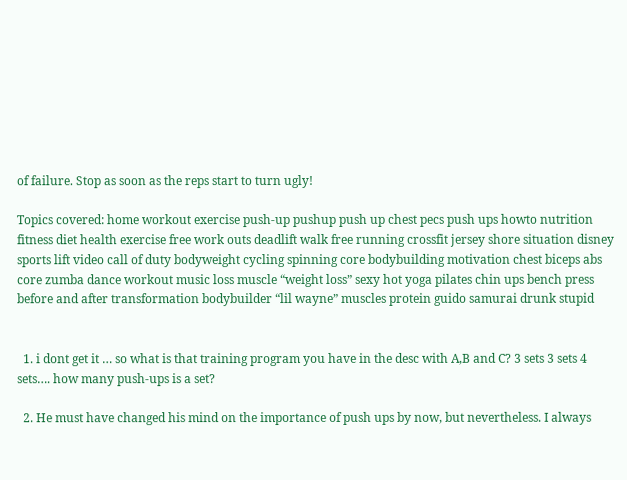of failure. Stop as soon as the reps start to turn ugly!

Topics covered: home workout exercise push-up pushup push up chest pecs push ups howto nutrition fitness diet health exercise free work outs deadlift walk free running crossfit jersey shore situation disney sports lift video call of duty bodyweight cycling spinning core bodybuilding motivation chest biceps abs core zumba dance workout music loss muscle “weight loss” sexy hot yoga pilates chin ups bench press before and after transformation bodybuilder “lil wayne” muscles protein guido samurai drunk stupid


  1. i dont get it … so what is that training program you have in the desc with A,B and C? 3 sets 3 sets 4 sets…. how many push-ups is a set?

  2. He must have changed his mind on the importance of push ups by now, but nevertheless. I always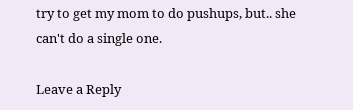try to get my mom to do pushups, but.. she can't do a single one.

Leave a Reply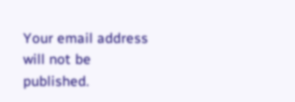Your email address will not be published.